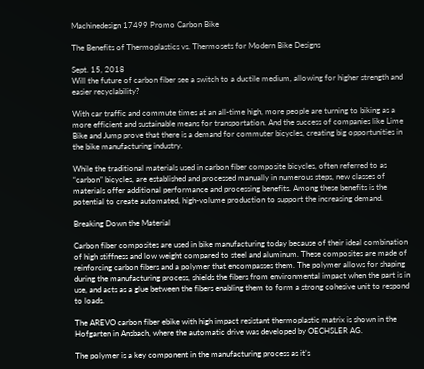Machinedesign 17499 Promo Carbon Bike

The Benefits of Thermoplastics vs. Thermosets for Modern Bike Designs

Sept. 15, 2018
Will the future of carbon fiber see a switch to a ductile medium, allowing for higher strength and easier recyclability?

With car traffic and commute times at an all-time high, more people are turning to biking as a more efficient and sustainable means for transportation. And the success of companies like Lime Bike and Jump prove that there is a demand for commuter bicycles, creating big opportunities in the bike manufacturing industry.

While the traditional materials used in carbon fiber composite bicycles, often referred to as “carbon” bicycles, are established and processed manually in numerous steps, new classes of materials offer additional performance and processing benefits. Among these benefits is the potential to create automated, high-volume production to support the increasing demand.

Breaking Down the Material

Carbon fiber composites are used in bike manufacturing today because of their ideal combination of high stiffness and low weight compared to steel and aluminum. These composites are made of reinforcing carbon fibers and a polymer that encompasses them. The polymer allows for shaping during the manufacturing process, shields the fibers from environmental impact when the part is in use, and acts as a glue between the fibers enabling them to form a strong cohesive unit to respond to loads.

The AREVO carbon fiber ebike with high impact resistant thermoplastic matrix is shown in the Hofgarten in Ansbach, where the automatic drive was developed by OECHSLER AG.

The polymer is a key component in the manufacturing process as it’s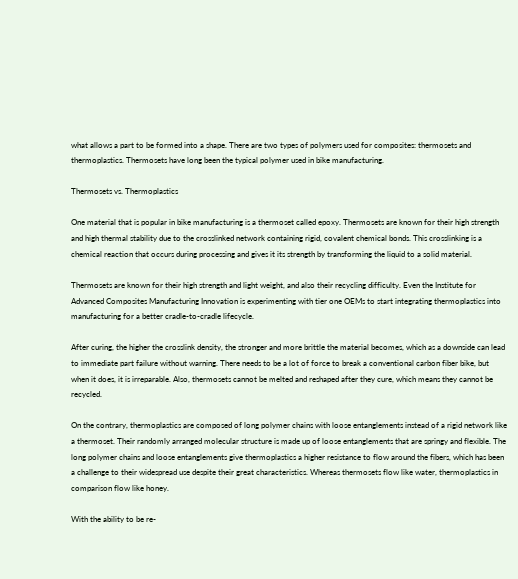what allows a part to be formed into a shape. There are two types of polymers used for composites: thermosets and thermoplastics. Thermosets have long been the typical polymer used in bike manufacturing.

Thermosets vs. Thermoplastics

One material that is popular in bike manufacturing is a thermoset called epoxy. Thermosets are known for their high strength and high thermal stability due to the crosslinked network containing rigid, covalent chemical bonds. This crosslinking is a chemical reaction that occurs during processing and gives it its strength by transforming the liquid to a solid material.

Thermosets are known for their high strength and light weight, and also their recycling difficulty. Even the Institute for Advanced Composites Manufacturing Innovation is experimenting with tier one OEMs to start integrating thermoplastics into manufacturing for a better cradle-to-cradle lifecycle.

After curing, the higher the crosslink density, the stronger and more brittle the material becomes, which as a downside can lead to immediate part failure without warning. There needs to be a lot of force to break a conventional carbon fiber bike, but when it does, it is irreparable. Also, thermosets cannot be melted and reshaped after they cure, which means they cannot be recycled.

On the contrary, thermoplastics are composed of long polymer chains with loose entanglements instead of a rigid network like a thermoset. Their randomly arranged molecular structure is made up of loose entanglements that are springy and flexible. The long polymer chains and loose entanglements give thermoplastics a higher resistance to flow around the fibers, which has been a challenge to their widespread use despite their great characteristics. Whereas thermosets flow like water, thermoplastics in comparison flow like honey.

With the ability to be re-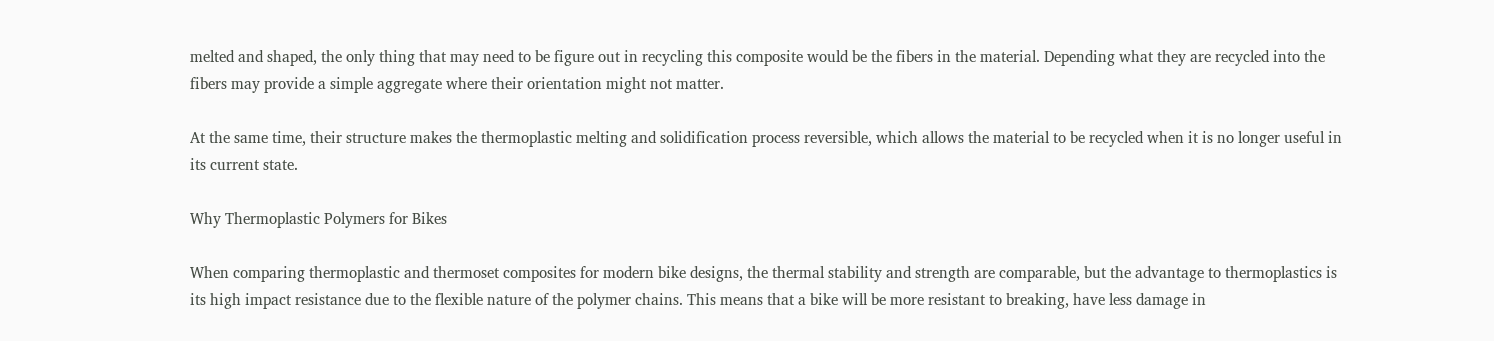melted and shaped, the only thing that may need to be figure out in recycling this composite would be the fibers in the material. Depending what they are recycled into the fibers may provide a simple aggregate where their orientation might not matter.

At the same time, their structure makes the thermoplastic melting and solidification process reversible, which allows the material to be recycled when it is no longer useful in its current state.

Why Thermoplastic Polymers for Bikes

When comparing thermoplastic and thermoset composites for modern bike designs, the thermal stability and strength are comparable, but the advantage to thermoplastics is its high impact resistance due to the flexible nature of the polymer chains. This means that a bike will be more resistant to breaking, have less damage in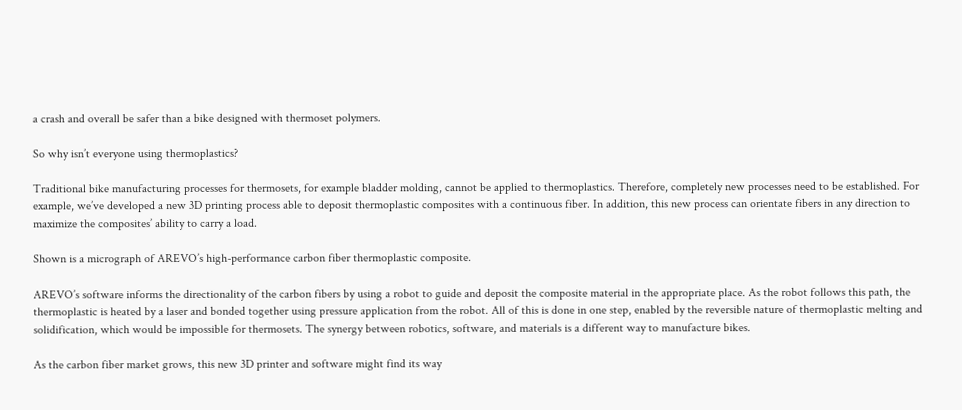a crash and overall be safer than a bike designed with thermoset polymers.

So why isn’t everyone using thermoplastics?

Traditional bike manufacturing processes for thermosets, for example bladder molding, cannot be applied to thermoplastics. Therefore, completely new processes need to be established. For example, we’ve developed a new 3D printing process able to deposit thermoplastic composites with a continuous fiber. In addition, this new process can orientate fibers in any direction to maximize the composites’ ability to carry a load.

Shown is a micrograph of AREVO’s high-performance carbon fiber thermoplastic composite.

AREVO’s software informs the directionality of the carbon fibers by using a robot to guide and deposit the composite material in the appropriate place. As the robot follows this path, the thermoplastic is heated by a laser and bonded together using pressure application from the robot. All of this is done in one step, enabled by the reversible nature of thermoplastic melting and solidification, which would be impossible for thermosets. The synergy between robotics, software, and materials is a different way to manufacture bikes.

As the carbon fiber market grows, this new 3D printer and software might find its way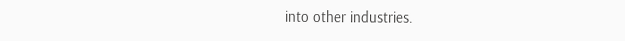into other industries.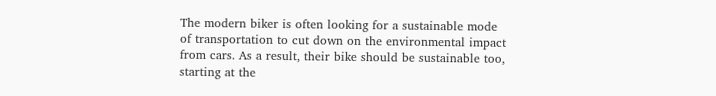The modern biker is often looking for a sustainable mode of transportation to cut down on the environmental impact from cars. As a result, their bike should be sustainable too, starting at the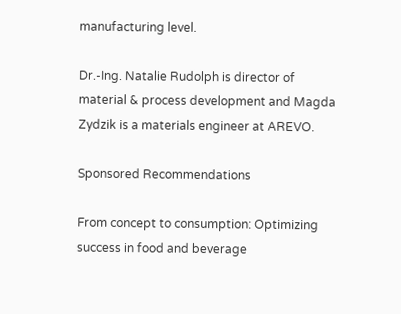manufacturing level.

Dr.-Ing. Natalie Rudolph is director of material & process development and Magda Zydzik is a materials engineer at AREVO.

Sponsored Recommendations

From concept to consumption: Optimizing success in food and beverage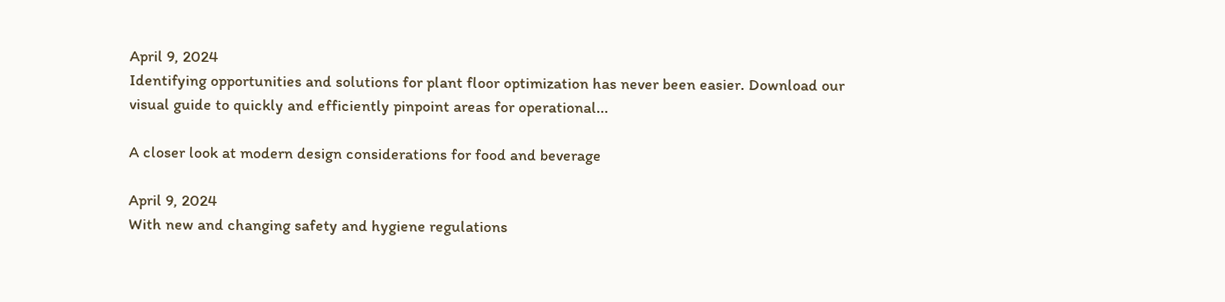April 9, 2024
Identifying opportunities and solutions for plant floor optimization has never been easier. Download our visual guide to quickly and efficiently pinpoint areas for operational...

A closer look at modern design considerations for food and beverage

April 9, 2024
With new and changing safety and hygiene regulations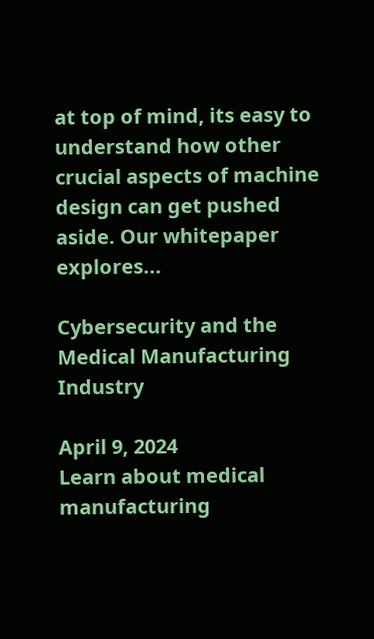at top of mind, its easy to understand how other crucial aspects of machine design can get pushed aside. Our whitepaper explores...

Cybersecurity and the Medical Manufacturing Industry

April 9, 2024
Learn about medical manufacturing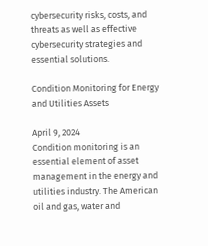cybersecurity risks, costs, and threats as well as effective cybersecurity strategies and essential solutions.

Condition Monitoring for Energy and Utilities Assets

April 9, 2024
Condition monitoring is an essential element of asset management in the energy and utilities industry. The American oil and gas, water and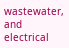wastewater, and electrical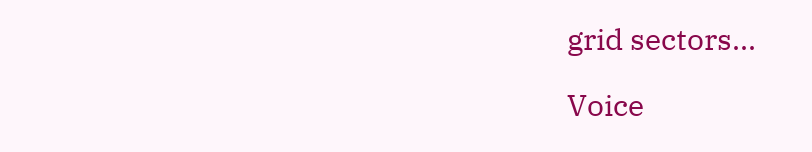grid sectors...

Voice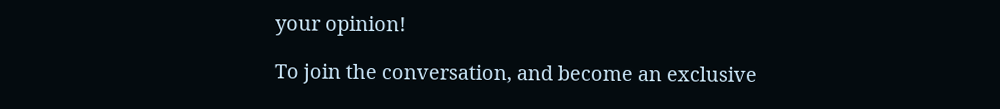your opinion!

To join the conversation, and become an exclusive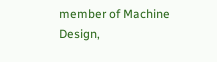member of Machine Design,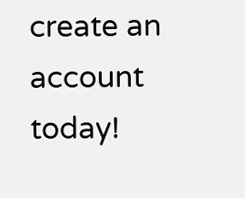create an account today!